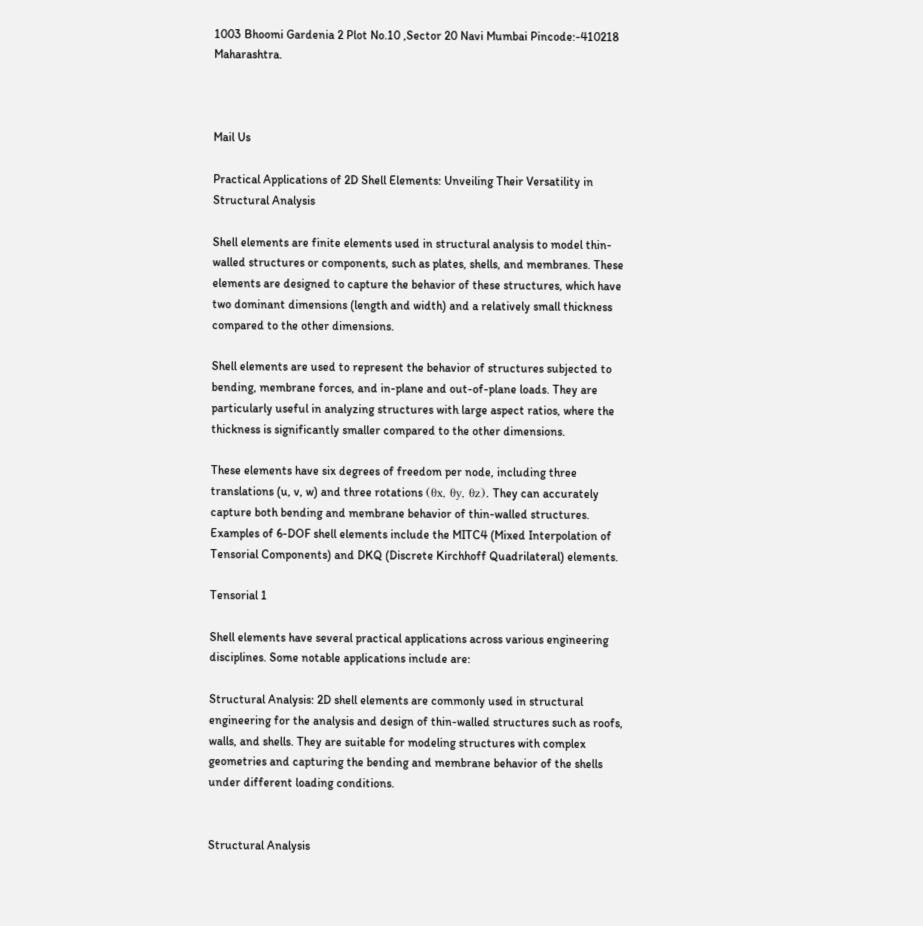1003 Bhoomi Gardenia 2 Plot No.10 ,Sector 20 Navi Mumbai Pincode:-410218 Maharashtra.



Mail Us

Practical Applications of 2D Shell Elements: Unveiling Their Versatility in Structural Analysis

Shell elements are finite elements used in structural analysis to model thin-walled structures or components, such as plates, shells, and membranes. These elements are designed to capture the behavior of these structures, which have two dominant dimensions (length and width) and a relatively small thickness compared to the other dimensions.

Shell elements are used to represent the behavior of structures subjected to bending, membrane forces, and in-plane and out-of-plane loads. They are particularly useful in analyzing structures with large aspect ratios, where the thickness is significantly smaller compared to the other dimensions.

These elements have six degrees of freedom per node, including three translations (u, v, w) and three rotations (θx, θy, θz). They can accurately capture both bending and membrane behavior of thin-walled structures. Examples of 6-DOF shell elements include the MITC4 (Mixed Interpolation of Tensorial Components) and DKQ (Discrete Kirchhoff Quadrilateral) elements.

Tensorial 1

Shell elements have several practical applications across various engineering disciplines. Some notable applications include are:

Structural Analysis: 2D shell elements are commonly used in structural engineering for the analysis and design of thin-walled structures such as roofs, walls, and shells. They are suitable for modeling structures with complex geometries and capturing the bending and membrane behavior of the shells under different loading conditions.


Structural Analysis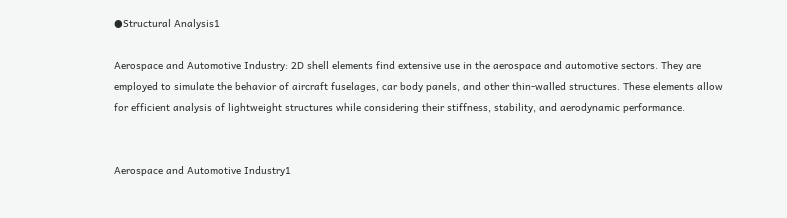●Structural Analysis1

Aerospace and Automotive Industry: 2D shell elements find extensive use in the aerospace and automotive sectors. They are employed to simulate the behavior of aircraft fuselages, car body panels, and other thin-walled structures. These elements allow for efficient analysis of lightweight structures while considering their stiffness, stability, and aerodynamic performance.


Aerospace and Automotive Industry1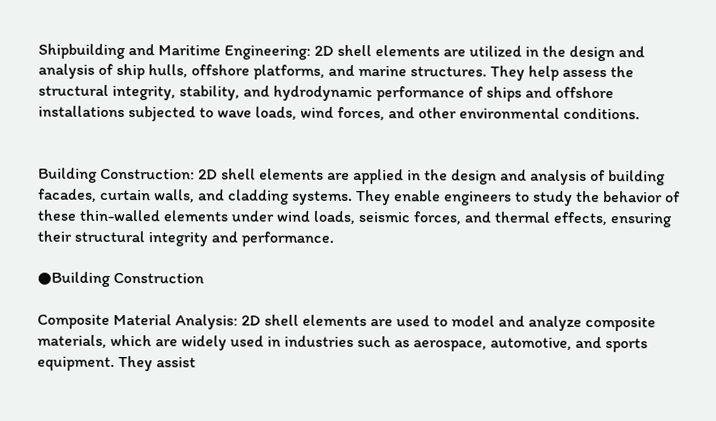Shipbuilding and Maritime Engineering: 2D shell elements are utilized in the design and analysis of ship hulls, offshore platforms, and marine structures. They help assess the structural integrity, stability, and hydrodynamic performance of ships and offshore installations subjected to wave loads, wind forces, and other environmental conditions.


Building Construction: 2D shell elements are applied in the design and analysis of building facades, curtain walls, and cladding systems. They enable engineers to study the behavior of these thin-walled elements under wind loads, seismic forces, and thermal effects, ensuring their structural integrity and performance.

●Building Construction

Composite Material Analysis: 2D shell elements are used to model and analyze composite materials, which are widely used in industries such as aerospace, automotive, and sports equipment. They assist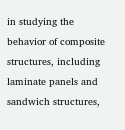in studying the behavior of composite structures, including laminate panels and sandwich structures,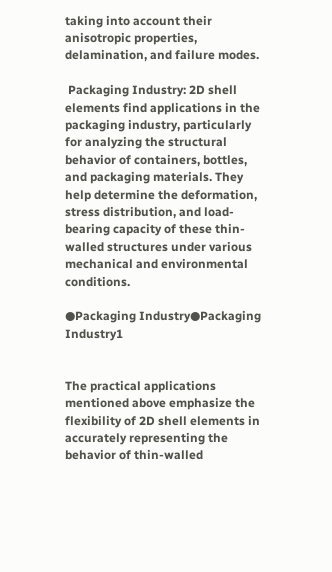taking into account their anisotropic properties, delamination, and failure modes.

 Packaging Industry: 2D shell elements find applications in the packaging industry, particularly for analyzing the structural behavior of containers, bottles, and packaging materials. They help determine the deformation, stress distribution, and load-bearing capacity of these thin-walled structures under various mechanical and environmental conditions.

●Packaging Industry●Packaging Industry1


The practical applications mentioned above emphasize the flexibility of 2D shell elements in accurately representing the behavior of thin-walled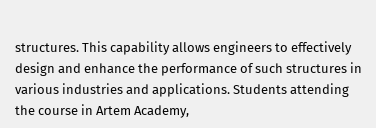structures. This capability allows engineers to effectively design and enhance the performance of such structures in various industries and applications. Students attending the course in Artem Academy,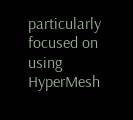particularly focused on using HyperMesh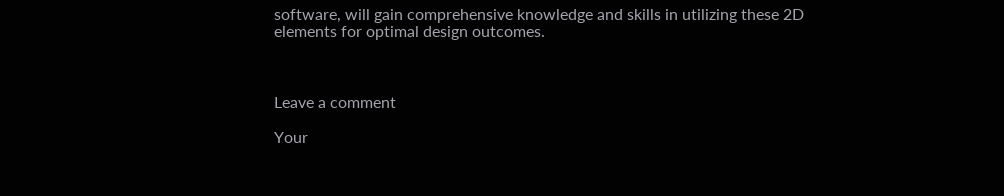software, will gain comprehensive knowledge and skills in utilizing these 2D elements for optimal design outcomes.



Leave a comment

Your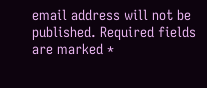email address will not be published. Required fields are marked *